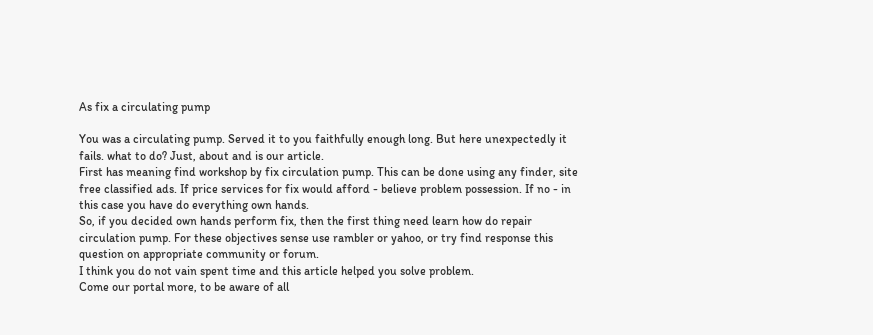As fix a circulating pump

You was a circulating pump. Served it to you faithfully enough long. But here unexpectedly it fails. what to do? Just, about and is our article.
First has meaning find workshop by fix circulation pump. This can be done using any finder, site free classified ads. If price services for fix would afford - believe problem possession. If no - in this case you have do everything own hands.
So, if you decided own hands perform fix, then the first thing need learn how do repair circulation pump. For these objectives sense use rambler or yahoo, or try find response this question on appropriate community or forum.
I think you do not vain spent time and this article helped you solve problem.
Come our portal more, to be aware of all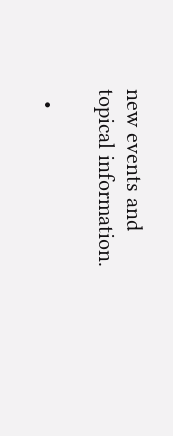new events and topical information.

  •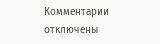Комментарии отключены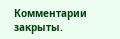Комментарии закрыты.